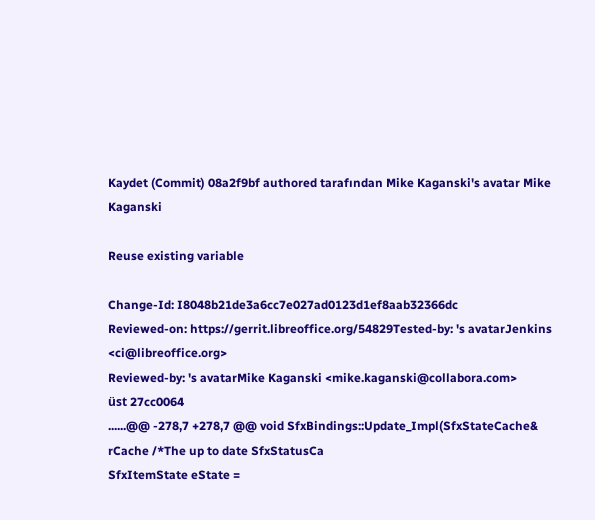Kaydet (Commit) 08a2f9bf authored tarafından Mike Kaganski's avatar Mike Kaganski

Reuse existing variable

Change-Id: I8048b21de3a6cc7e027ad0123d1ef8aab32366dc
Reviewed-on: https://gerrit.libreoffice.org/54829Tested-by: 's avatarJenkins <ci@libreoffice.org>
Reviewed-by: 's avatarMike Kaganski <mike.kaganski@collabora.com>
üst 27cc0064
......@@ -278,7 +278,7 @@ void SfxBindings::Update_Impl(SfxStateCache& rCache /*The up to date SfxStatusCa
SfxItemState eState =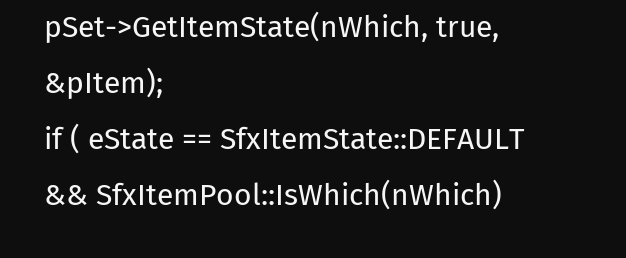pSet->GetItemState(nWhich, true, &pItem);
if ( eState == SfxItemState::DEFAULT && SfxItemPool::IsWhich(nWhich)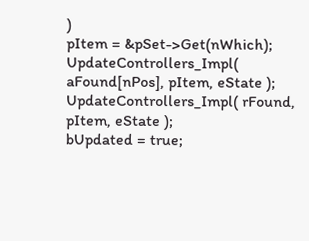)
pItem = &pSet->Get(nWhich);
UpdateControllers_Impl( aFound[nPos], pItem, eState );
UpdateControllers_Impl( rFound, pItem, eState );
bUpdated = true;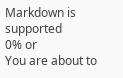Markdown is supported
0% or
You are about to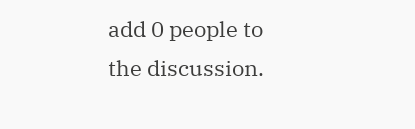add 0 people to the discussion.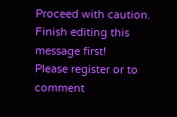Proceed with caution.
Finish editing this message first!
Please register or to comment